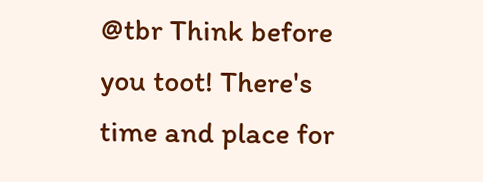@tbr Think before you toot! There's time and place for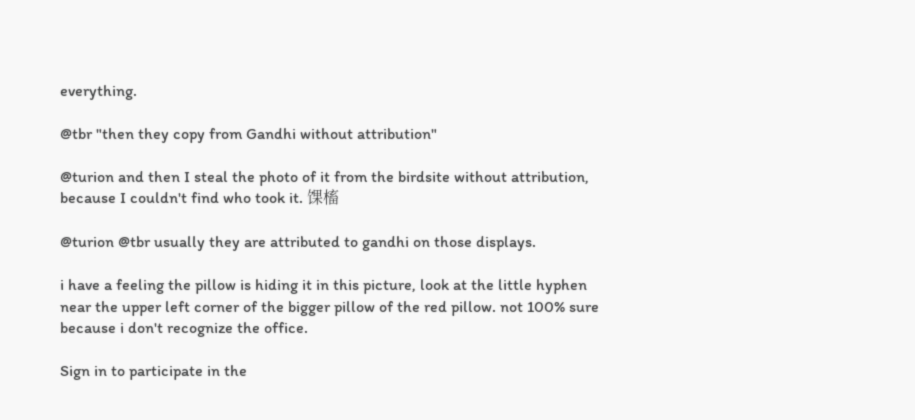everything.

@tbr "then they copy from Gandhi without attribution"

@turion and then I steal the photo of it from the birdsite without attribution, because I couldn't find who took it. 馃槒

@turion @tbr usually they are attributed to gandhi on those displays.

i have a feeling the pillow is hiding it in this picture, look at the little hyphen near the upper left corner of the bigger pillow of the red pillow. not 100% sure because i don't recognize the office.

Sign in to participate in the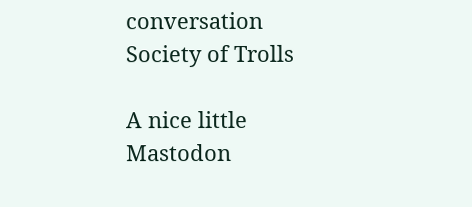conversation
Society of Trolls

A nice little Mastodon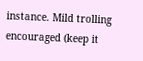instance. Mild trolling encouraged (keep it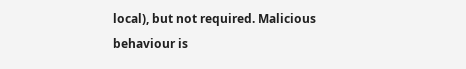local), but not required. Malicious behaviour is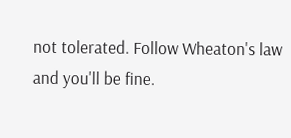not tolerated. Follow Wheaton's law and you'll be fine.